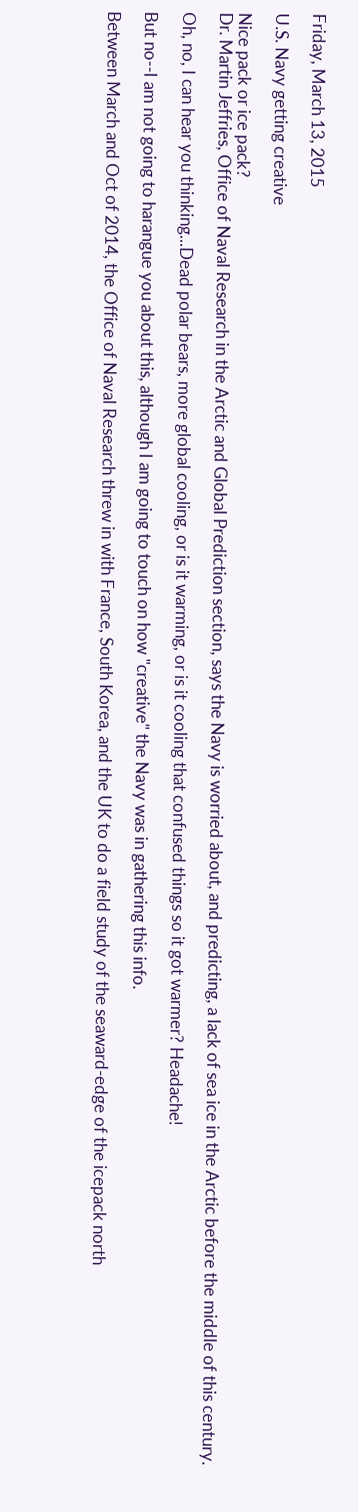Friday, March 13, 2015

U.S. Navy getting creative

Nice pack or ice pack?
Dr. Martin Jeffries, Office of Naval Research in the Arctic and Global Prediction section, says the Navy is worried about, and predicting, a lack of sea ice in the Arctic before the middle of this century.

Oh, no, I can hear you thinking...Dead polar bears, more global cooling, or is it warming, or is it cooling that confused things so it got warmer? Headache!

But no--I am not going to harangue you about this, although I am going to touch on how "creative" the Navy was in gathering this info.

Between March and Oct of 2014, the Office of Naval Research threw in with France, South Korea, and the UK to do a field study of the seaward-edge of the icepack north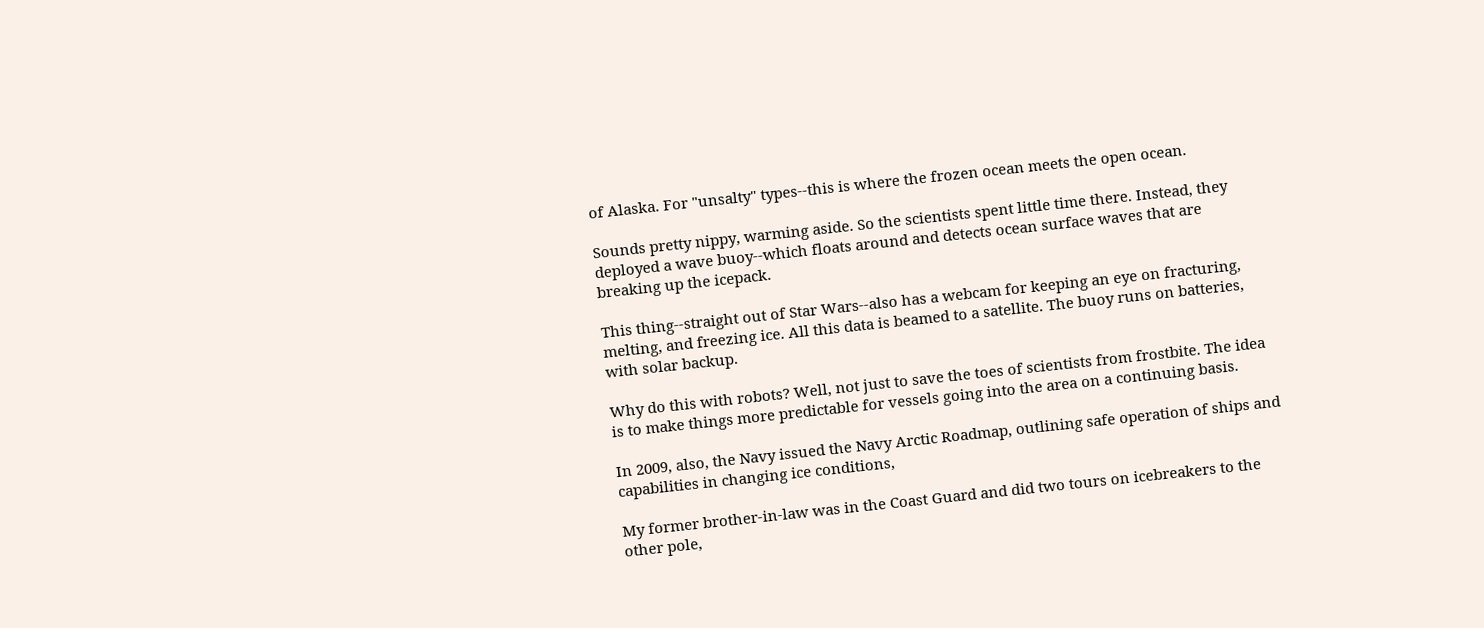of Alaska. For "unsalty" types--this is where the frozen ocean meets the open ocean.

Sounds pretty nippy, warming aside. So the scientists spent little time there. Instead, they deployed a wave buoy--which floats around and detects ocean surface waves that are breaking up the icepack.

This thing--straight out of Star Wars--also has a webcam for keeping an eye on fracturing, melting, and freezing ice. All this data is beamed to a satellite. The buoy runs on batteries, with solar backup.

Why do this with robots? Well, not just to save the toes of scientists from frostbite. The idea is to make things more predictable for vessels going into the area on a continuing basis.

In 2009, also, the Navy issued the Navy Arctic Roadmap, outlining safe operation of ships and capabilities in changing ice conditions,

My former brother-in-law was in the Coast Guard and did two tours on icebreakers to the other pole,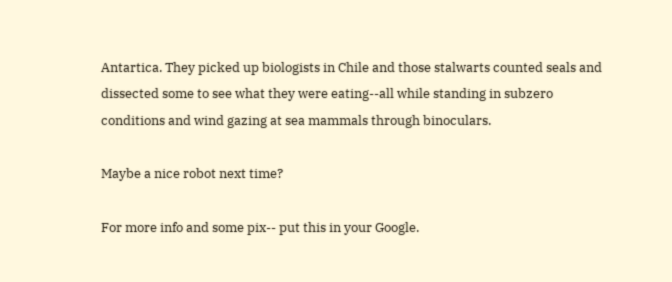Antartica. They picked up biologists in Chile and those stalwarts counted seals and dissected some to see what they were eating--all while standing in subzero conditions and wind gazing at sea mammals through binoculars.

Maybe a nice robot next time?

For more info and some pix-- put this in your Google.